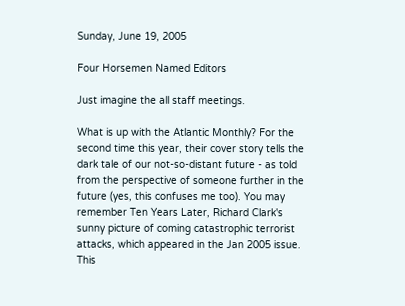Sunday, June 19, 2005

Four Horsemen Named Editors

Just imagine the all staff meetings.

What is up with the Atlantic Monthly? For the second time this year, their cover story tells the dark tale of our not-so-distant future - as told from the perspective of someone further in the future (yes, this confuses me too). You may remember Ten Years Later, Richard Clark's sunny picture of coming catastrophic terrorist attacks, which appeared in the Jan 2005 issue. This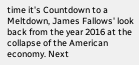time it's Countdown to a Meltdown, James Fallows' look back from the year 2016 at the collapse of the American economy. Next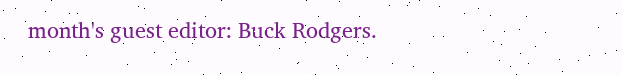month's guest editor: Buck Rodgers.